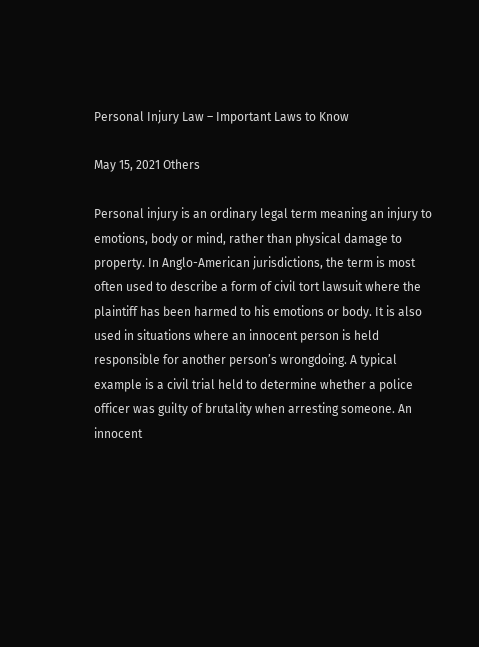Personal Injury Law – Important Laws to Know

May 15, 2021 Others

Personal injury is an ordinary legal term meaning an injury to emotions, body or mind, rather than physical damage to property. In Anglo-American jurisdictions, the term is most often used to describe a form of civil tort lawsuit where the plaintiff has been harmed to his emotions or body. It is also used in situations where an innocent person is held responsible for another person’s wrongdoing. A typical example is a civil trial held to determine whether a police officer was guilty of brutality when arresting someone. An innocent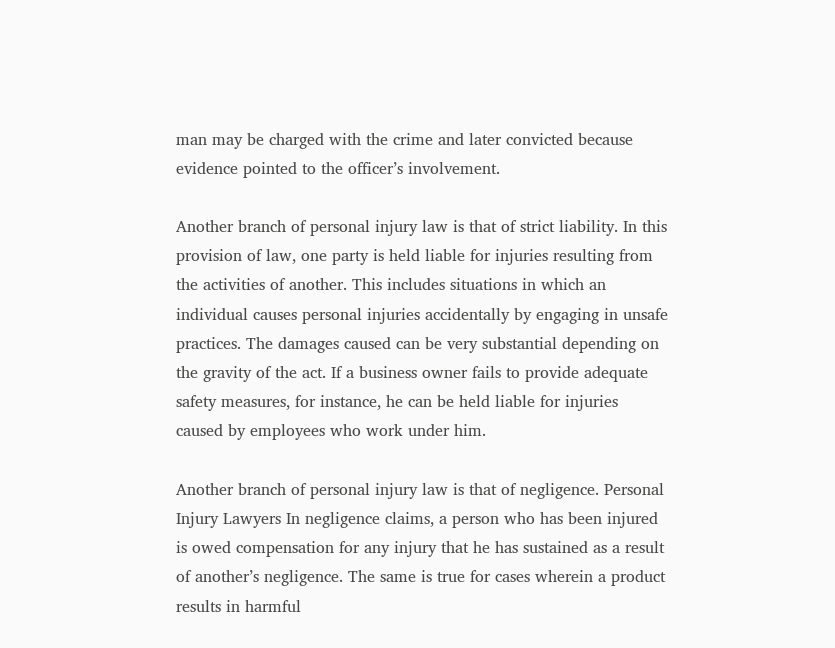man may be charged with the crime and later convicted because evidence pointed to the officer’s involvement.

Another branch of personal injury law is that of strict liability. In this provision of law, one party is held liable for injuries resulting from the activities of another. This includes situations in which an individual causes personal injuries accidentally by engaging in unsafe practices. The damages caused can be very substantial depending on the gravity of the act. If a business owner fails to provide adequate safety measures, for instance, he can be held liable for injuries caused by employees who work under him.

Another branch of personal injury law is that of negligence. Personal Injury Lawyers In negligence claims, a person who has been injured is owed compensation for any injury that he has sustained as a result of another’s negligence. The same is true for cases wherein a product results in harmful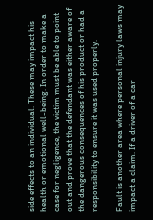side effects to an individual. These may impact his health or emotional well-being. In order to make a case for negligence, the victim must be able to point out and prove that the defendant was either aware of the dangerous consequences of his product or had a responsibility to ensure it was used properly.

Fault is another area where personal injury laws may impact a claim. If a driver of a car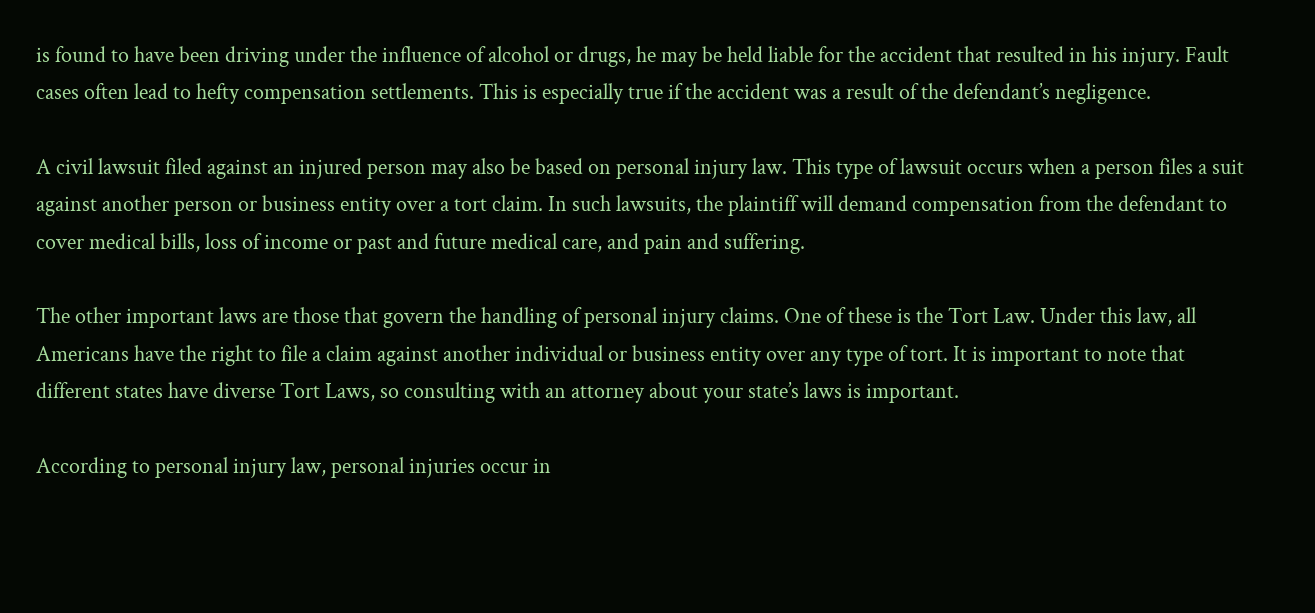is found to have been driving under the influence of alcohol or drugs, he may be held liable for the accident that resulted in his injury. Fault cases often lead to hefty compensation settlements. This is especially true if the accident was a result of the defendant’s negligence.

A civil lawsuit filed against an injured person may also be based on personal injury law. This type of lawsuit occurs when a person files a suit against another person or business entity over a tort claim. In such lawsuits, the plaintiff will demand compensation from the defendant to cover medical bills, loss of income or past and future medical care, and pain and suffering.

The other important laws are those that govern the handling of personal injury claims. One of these is the Tort Law. Under this law, all Americans have the right to file a claim against another individual or business entity over any type of tort. It is important to note that different states have diverse Tort Laws, so consulting with an attorney about your state’s laws is important.

According to personal injury law, personal injuries occur in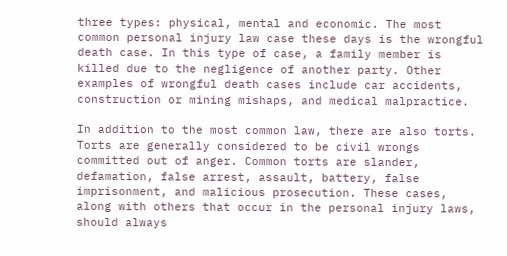three types: physical, mental and economic. The most common personal injury law case these days is the wrongful death case. In this type of case, a family member is killed due to the negligence of another party. Other examples of wrongful death cases include car accidents, construction or mining mishaps, and medical malpractice.

In addition to the most common law, there are also torts. Torts are generally considered to be civil wrongs committed out of anger. Common torts are slander, defamation, false arrest, assault, battery, false imprisonment, and malicious prosecution. These cases, along with others that occur in the personal injury laws, should always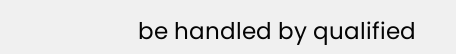be handled by qualified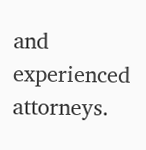and experienced attorneys.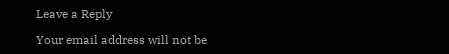Leave a Reply

Your email address will not be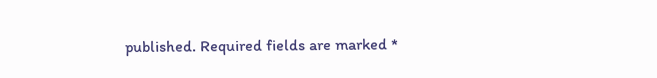published. Required fields are marked *